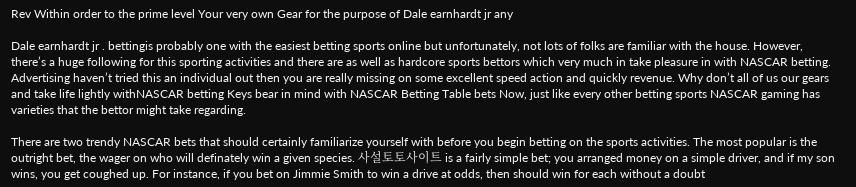Rev Within order to the prime level Your very own Gear for the purpose of Dale earnhardt jr any

Dale earnhardt jr . bettingis probably one with the easiest betting sports online but unfortunately, not lots of folks are familiar with the house. However, there’s a huge following for this sporting activities and there are as well as hardcore sports bettors which very much in take pleasure in with NASCAR betting. Advertising haven’t tried this an individual out then you are really missing on some excellent speed action and quickly revenue. Why don’t all of us our gears and take life lightly withNASCAR betting Keys bear in mind with NASCAR Betting Table bets Now, just like every other betting sports NASCAR gaming has varieties that the bettor might take regarding.

There are two trendy NASCAR bets that should certainly familiarize yourself with before you begin betting on the sports activities. The most popular is the outright bet, the wager on who will definately win a given species. 사설토토사이트 is a fairly simple bet; you arranged money on a simple driver, and if my son wins, you get coughed up. For instance, if you bet on Jimmie Smith to win a drive at odds, then should win for each without a doubt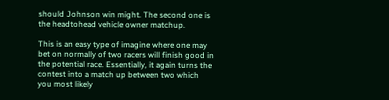should Johnson win might. The second one is the headtohead vehicle owner matchup.

This is an easy type of imagine where one may bet on normally of two racers will finish good in the potential race. Essentially, it again turns the contest into a match up between two which you most likely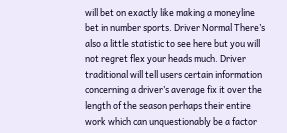will bet on exactly like making a moneyline bet in number sports. Driver Normal There’s also a little statistic to see here but you will not regret flex your heads much. Driver traditional will tell users certain information concerning a driver’s average fix it over the length of the season perhaps their entire work which can unquestionably be a factor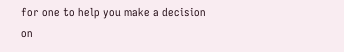for one to help you make a decision on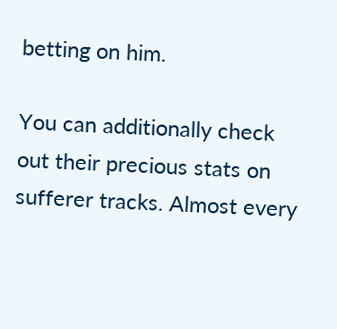betting on him.

You can additionally check out their precious stats on sufferer tracks. Almost every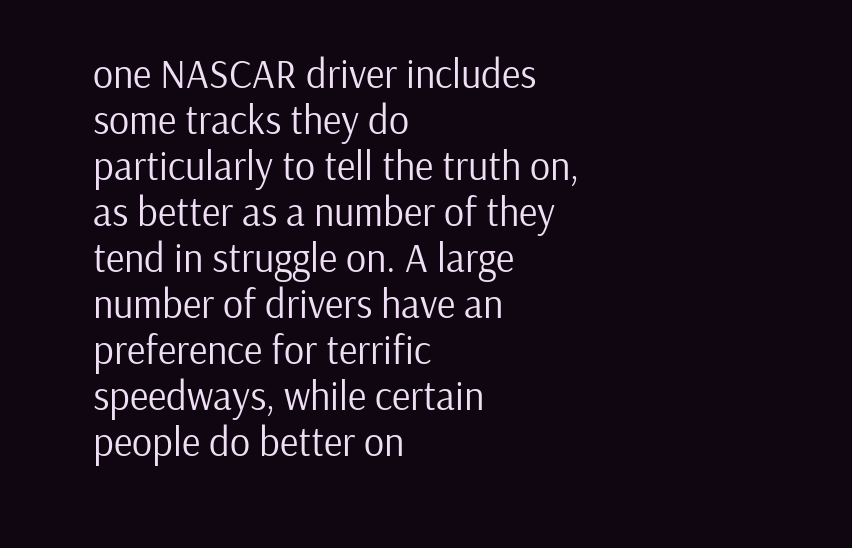one NASCAR driver includes some tracks they do particularly to tell the truth on, as better as a number of they tend in struggle on. A large number of drivers have an preference for terrific speedways, while certain people do better on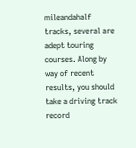mileandahalf tracks, several are adept touring courses. Along by way of recent results, you should take a driving track record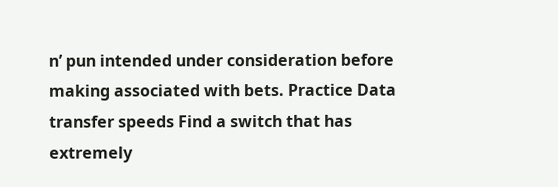n’ pun intended under consideration before making associated with bets. Practice Data transfer speeds Find a switch that has extremely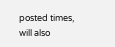posted times, will also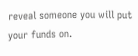reveal someone you will put your funds on.